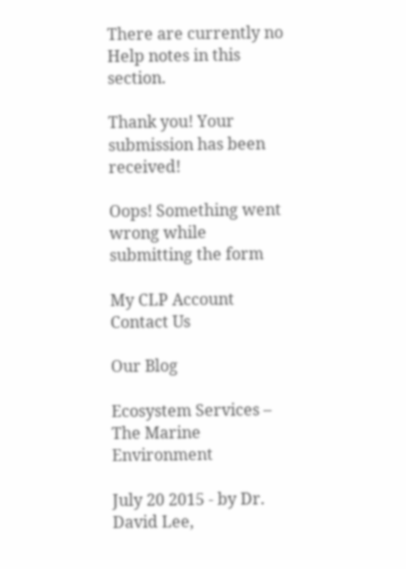There are currently no Help notes in this section.

Thank you! Your submission has been received!

Oops! Something went wrong while submitting the form

My CLP Account      Contact Us

Our Blog

Ecosystem Services – The Marine Environment

July 20 2015 - by Dr. David Lee,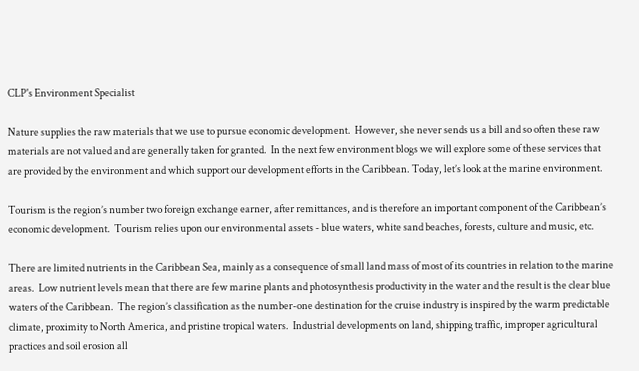CLP's Environment Specialist

Nature supplies the raw materials that we use to pursue economic development.  However, she never sends us a bill and so often these raw materials are not valued and are generally taken for granted.  In the next few environment blogs we will explore some of these services that are provided by the environment and which support our development efforts in the Caribbean. Today, let’s look at the marine environment.

Tourism is the region’s number two foreign exchange earner, after remittances, and is therefore an important component of the Caribbean’s economic development.  Tourism relies upon our environmental assets - blue waters, white sand beaches, forests, culture and music, etc.

There are limited nutrients in the Caribbean Sea, mainly as a consequence of small land mass of most of its countries in relation to the marine areas.  Low nutrient levels mean that there are few marine plants and photosynthesis productivity in the water and the result is the clear blue waters of the Caribbean.  The region’s classification as the number-one destination for the cruise industry is inspired by the warm predictable climate, proximity to North America, and pristine tropical waters.  Industrial developments on land, shipping traffic, improper agricultural practices and soil erosion all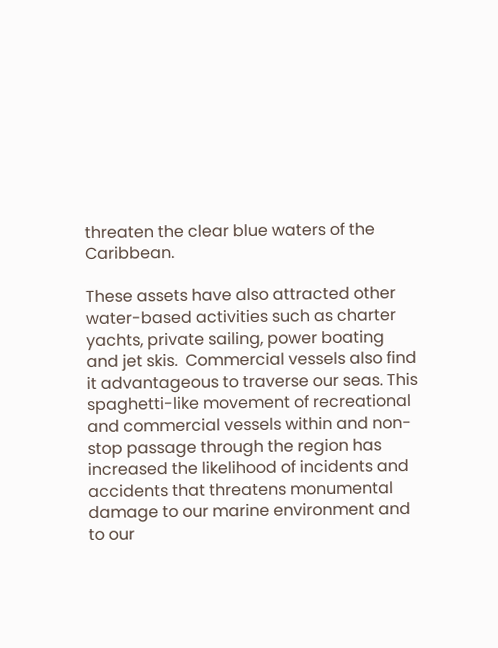threaten the clear blue waters of the Caribbean.

These assets have also attracted other water-based activities such as charter yachts, private sailing, power boating and jet skis.  Commercial vessels also find it advantageous to traverse our seas. This spaghetti-like movement of recreational and commercial vessels within and non-stop passage through the region has increased the likelihood of incidents and accidents that threatens monumental damage to our marine environment and to our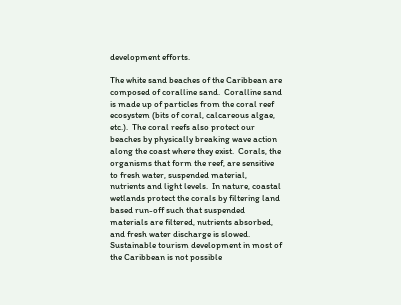development efforts.

The white sand beaches of the Caribbean are composed of coralline sand.  Coralline sand is made up of particles from the coral reef ecosystem (bits of coral, calcareous algae, etc.).  The coral reefs also protect our beaches by physically breaking wave action along the coast where they exist.  Corals, the organisms that form the reef, are sensitive to fresh water, suspended material, nutrients and light levels.  In nature, coastal wetlands protect the corals by filtering land based run-off such that suspended materials are filtered, nutrients absorbed, and fresh water discharge is slowed.  Sustainable tourism development in most of the Caribbean is not possible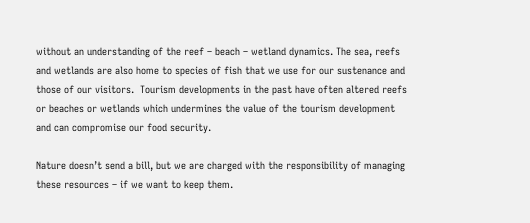without an understanding of the reef – beach – wetland dynamics. The sea, reefs and wetlands are also home to species of fish that we use for our sustenance and those of our visitors.  Tourism developments in the past have often altered reefs or beaches or wetlands which undermines the value of the tourism development and can compromise our food security.

Nature doesn’t send a bill, but we are charged with the responsibility of managing these resources – if we want to keep them.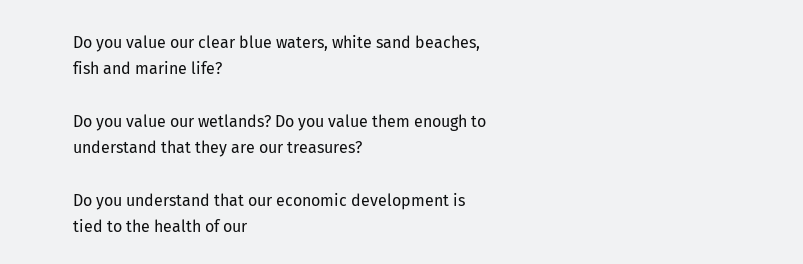Do you value our clear blue waters, white sand beaches, fish and marine life?

Do you value our wetlands? Do you value them enough to understand that they are our treasures?

Do you understand that our economic development is tied to the health of our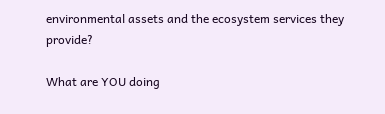environmental assets and the ecosystem services they provide?

What are YOU doing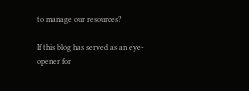to manage our resources?

If this blog has served as an eye-opener for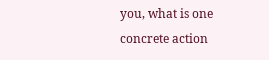you, what is one concrete action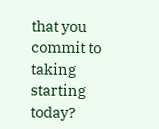that you commit to taking starting today?